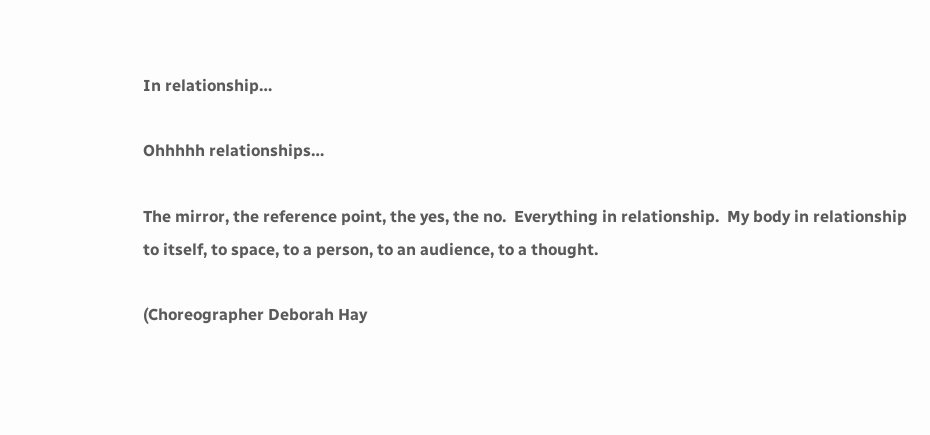In relationship…

Ohhhhh relationships…

The mirror, the reference point, the yes, the no.  Everything in relationship.  My body in relationship to itself, to space, to a person, to an audience, to a thought.

(Choreographer Deborah Hay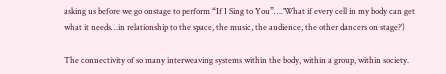asking us before we go onstage to perform “If I Sing to You”….’What if every cell in my body can get what it needs…in relationship to the space, the music, the audience, the other dancers on stage?’)

The connectivity of so many interweaving systems within the body, within a group, within society.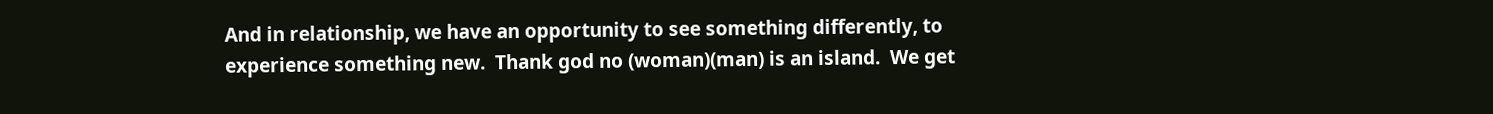And in relationship, we have an opportunity to see something differently, to experience something new.  Thank god no (woman)(man) is an island.  We get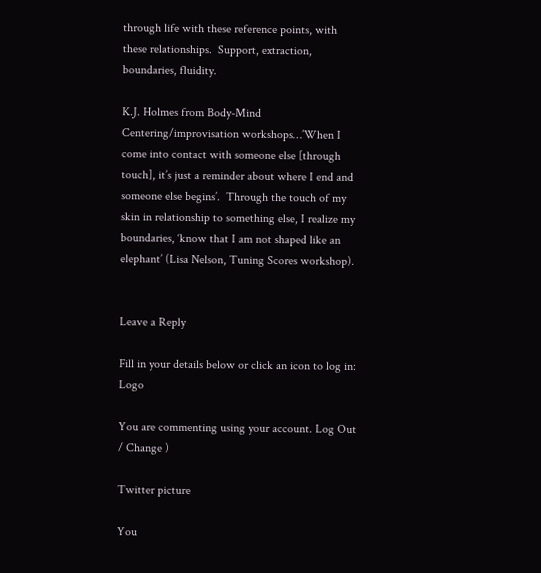through life with these reference points, with these relationships.  Support, extraction, boundaries, fluidity.

K.J. Holmes from Body-Mind Centering/improvisation workshops…’When I come into contact with someone else [through touch], it’s just a reminder about where I end and someone else begins’.  Through the touch of my skin in relationship to something else, I realize my boundaries, ‘know that I am not shaped like an elephant’ (Lisa Nelson, Tuning Scores workshop).


Leave a Reply

Fill in your details below or click an icon to log in: Logo

You are commenting using your account. Log Out / Change )

Twitter picture

You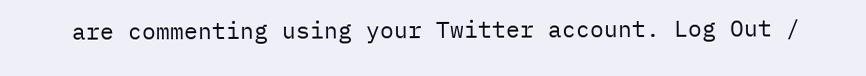are commenting using your Twitter account. Log Out /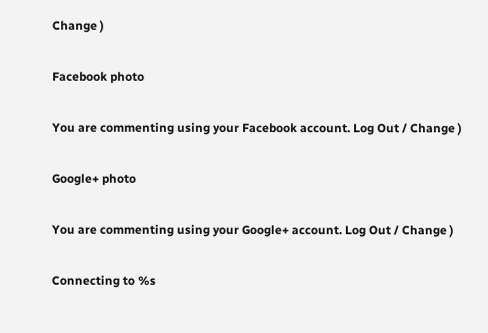Change )

Facebook photo

You are commenting using your Facebook account. Log Out / Change )

Google+ photo

You are commenting using your Google+ account. Log Out / Change )

Connecting to %s